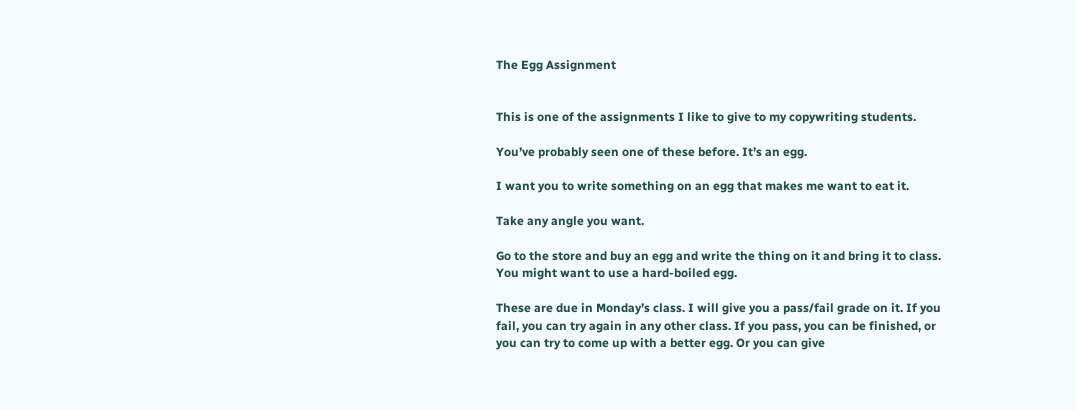The Egg Assignment


This is one of the assignments I like to give to my copywriting students.

You’ve probably seen one of these before. It’s an egg.

I want you to write something on an egg that makes me want to eat it.

Take any angle you want.

Go to the store and buy an egg and write the thing on it and bring it to class. You might want to use a hard‐boiled egg.

These are due in Monday’s class. I will give you a pass/fail grade on it. If you fail, you can try again in any other class. If you pass, you can be finished, or you can try to come up with a better egg. Or you can give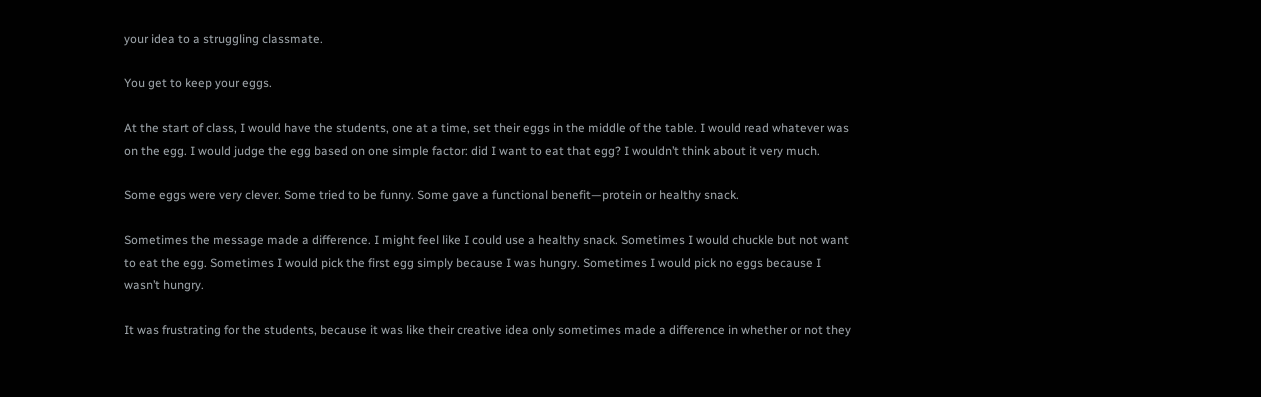your idea to a struggling classmate.

You get to keep your eggs.

At the start of class, I would have the students, one at a time, set their eggs in the middle of the table. I would read whatever was on the egg. I would judge the egg based on one simple factor: did I want to eat that egg? I wouldn’t think about it very much.

Some eggs were very clever. Some tried to be funny. Some gave a functional benefit—protein or healthy snack.

Sometimes the message made a difference. I might feel like I could use a healthy snack. Sometimes I would chuckle but not want to eat the egg. Sometimes I would pick the first egg simply because I was hungry. Sometimes I would pick no eggs because I wasn’t hungry.

It was frustrating for the students, because it was like their creative idea only sometimes made a difference in whether or not they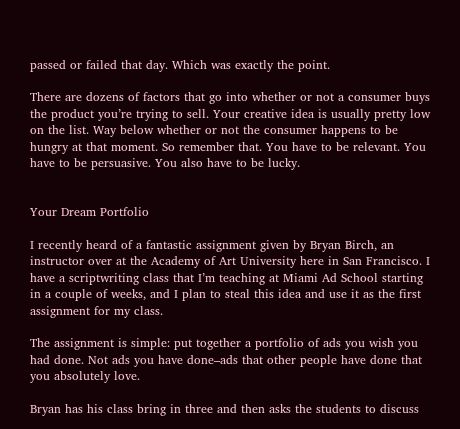passed or failed that day. Which was exactly the point.

There are dozens of factors that go into whether or not a consumer buys the product you’re trying to sell. Your creative idea is usually pretty low on the list. Way below whether or not the consumer happens to be hungry at that moment. So remember that. You have to be relevant. You have to be persuasive. You also have to be lucky.


Your Dream Portfolio

I recently heard of a fantastic assignment given by Bryan Birch, an instructor over at the Academy of Art University here in San Francisco. I have a scriptwriting class that I’m teaching at Miami Ad School starting in a couple of weeks, and I plan to steal this idea and use it as the first assignment for my class.

The assignment is simple: put together a portfolio of ads you wish you had done. Not ads you have done–ads that other people have done that you absolutely love.

Bryan has his class bring in three and then asks the students to discuss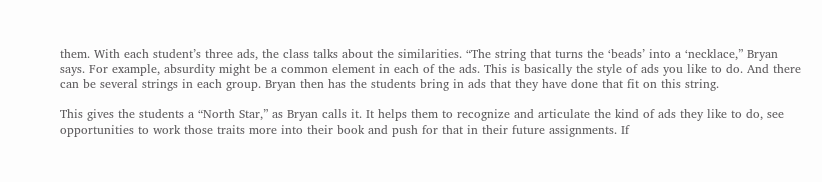them. With each student’s three ads, the class talks about the similarities. “The string that turns the ‘beads’ into a ‘necklace,” Bryan says. For example, absurdity might be a common element in each of the ads. This is basically the style of ads you like to do. And there can be several strings in each group. Bryan then has the students bring in ads that they have done that fit on this string.

This gives the students a “North Star,” as Bryan calls it. It helps them to recognize and articulate the kind of ads they like to do, see opportunities to work those traits more into their book and push for that in their future assignments. If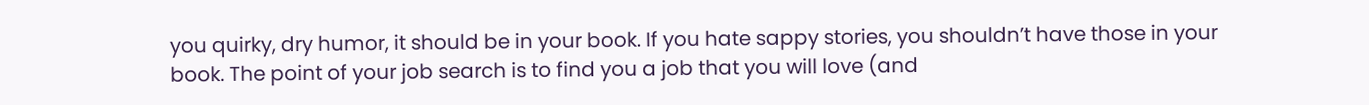you quirky, dry humor, it should be in your book. If you hate sappy stories, you shouldn’t have those in your book. The point of your job search is to find you a job that you will love (and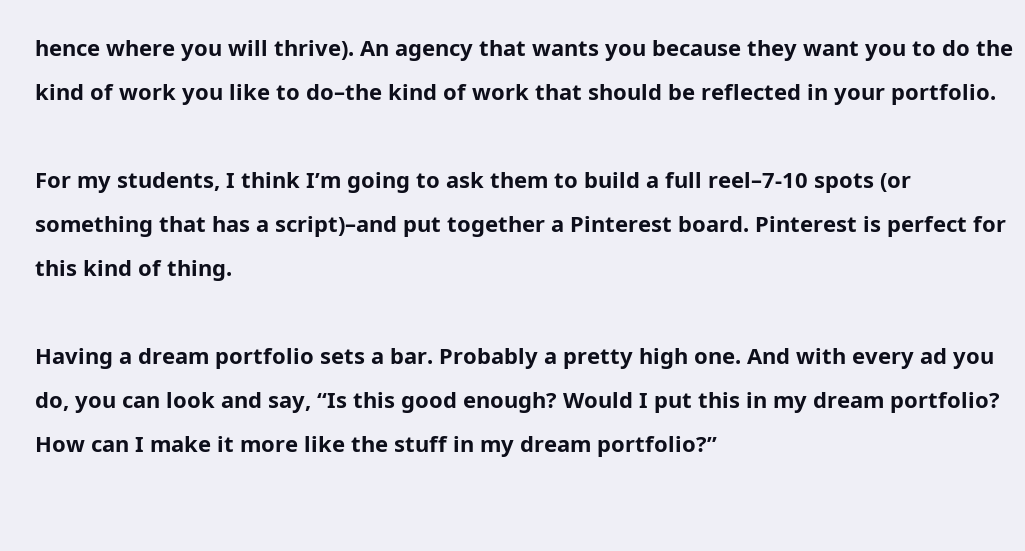hence where you will thrive). An agency that wants you because they want you to do the kind of work you like to do–the kind of work that should be reflected in your portfolio.

For my students, I think I’m going to ask them to build a full reel–7-10 spots (or something that has a script)–and put together a Pinterest board. Pinterest is perfect for this kind of thing.

Having a dream portfolio sets a bar. Probably a pretty high one. And with every ad you do, you can look and say, “Is this good enough? Would I put this in my dream portfolio? How can I make it more like the stuff in my dream portfolio?”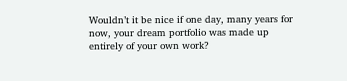Wouldn’t it be nice if one day, many years for now, your dream portfolio was made up entirely of your own work?